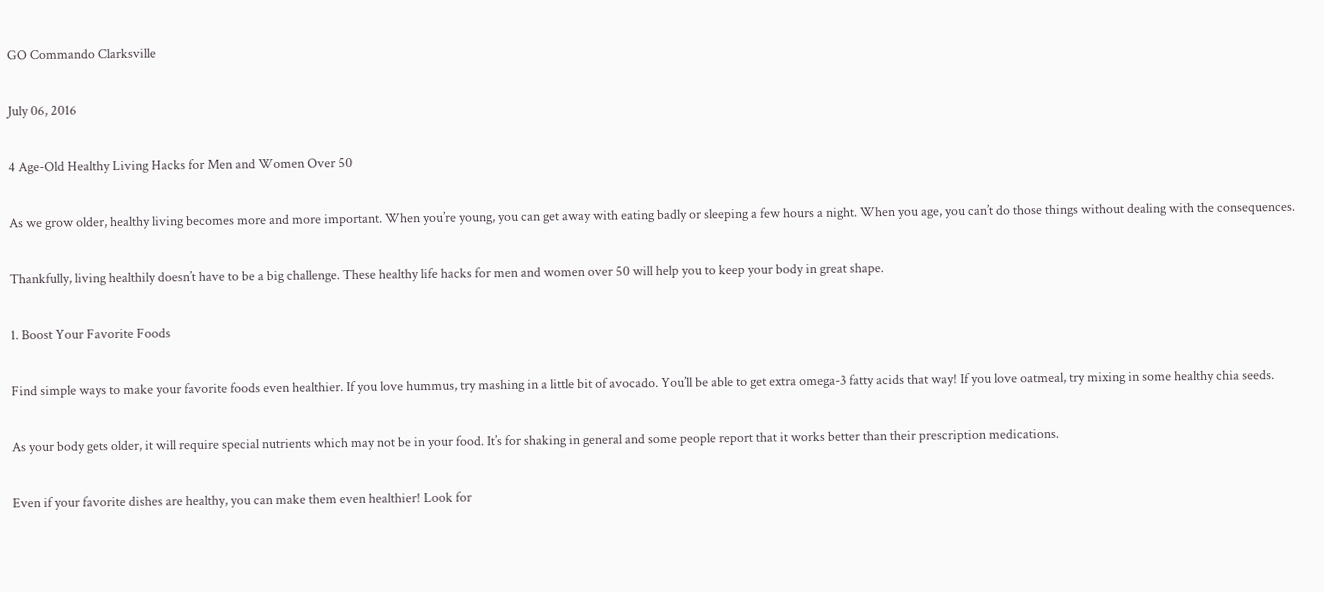GO Commando Clarksville

July 06, 2016

4 Age-Old Healthy Living Hacks for Men and Women Over 50

As we grow older, healthy living becomes more and more important. When you’re young, you can get away with eating badly or sleeping a few hours a night. When you age, you can’t do those things without dealing with the consequences.

Thankfully, living healthily doesn’t have to be a big challenge. These healthy life hacks for men and women over 50 will help you to keep your body in great shape.

1. Boost Your Favorite Foods

Find simple ways to make your favorite foods even healthier. If you love hummus, try mashing in a little bit of avocado. You’ll be able to get extra omega-3 fatty acids that way! If you love oatmeal, try mixing in some healthy chia seeds.

As your body gets older, it will require special nutrients which may not be in your food. It’s for shaking in general and some people report that it works better than their prescription medications.

Even if your favorite dishes are healthy, you can make them even healthier! Look for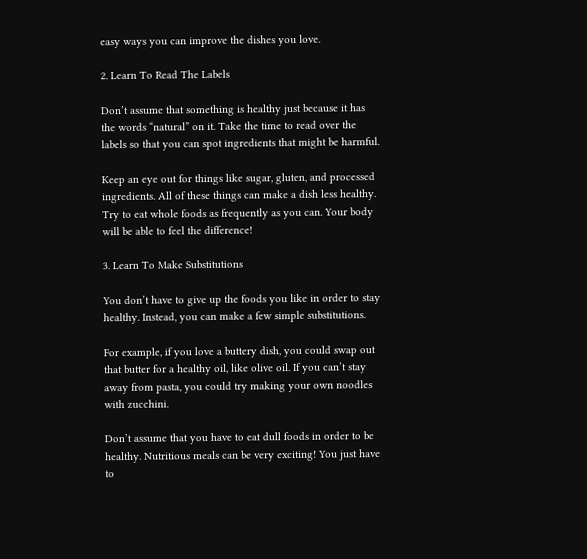easy ways you can improve the dishes you love.

2. Learn To Read The Labels

Don’t assume that something is healthy just because it has the words “natural” on it. Take the time to read over the labels so that you can spot ingredients that might be harmful.

Keep an eye out for things like sugar, gluten, and processed ingredients. All of these things can make a dish less healthy. Try to eat whole foods as frequently as you can. Your body will be able to feel the difference!

3. Learn To Make Substitutions

You don’t have to give up the foods you like in order to stay healthy. Instead, you can make a few simple substitutions.

For example, if you love a buttery dish, you could swap out that butter for a healthy oil, like olive oil. If you can’t stay away from pasta, you could try making your own noodles with zucchini.

Don’t assume that you have to eat dull foods in order to be healthy. Nutritious meals can be very exciting! You just have to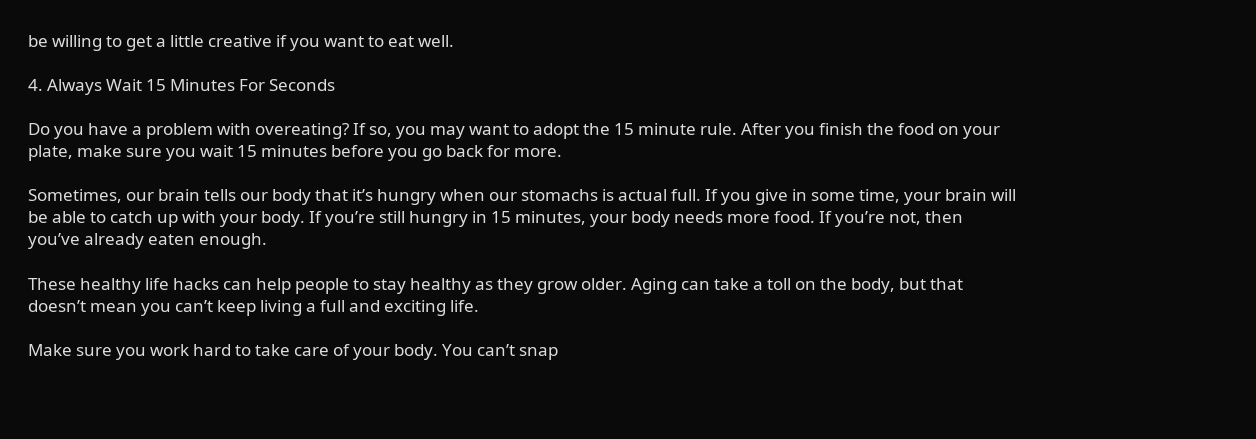be willing to get a little creative if you want to eat well.

4. Always Wait 15 Minutes For Seconds

Do you have a problem with overeating? If so, you may want to adopt the 15 minute rule. After you finish the food on your plate, make sure you wait 15 minutes before you go back for more.

Sometimes, our brain tells our body that it’s hungry when our stomachs is actual full. If you give in some time, your brain will be able to catch up with your body. If you’re still hungry in 15 minutes, your body needs more food. If you’re not, then you’ve already eaten enough.

These healthy life hacks can help people to stay healthy as they grow older. Aging can take a toll on the body, but that doesn’t mean you can’t keep living a full and exciting life.

Make sure you work hard to take care of your body. You can’t snap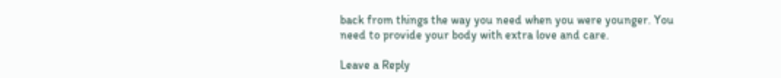back from things the way you need when you were younger. You need to provide your body with extra love and care.

Leave a Reply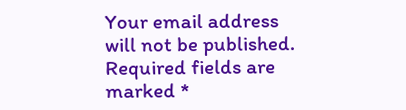Your email address will not be published. Required fields are marked *